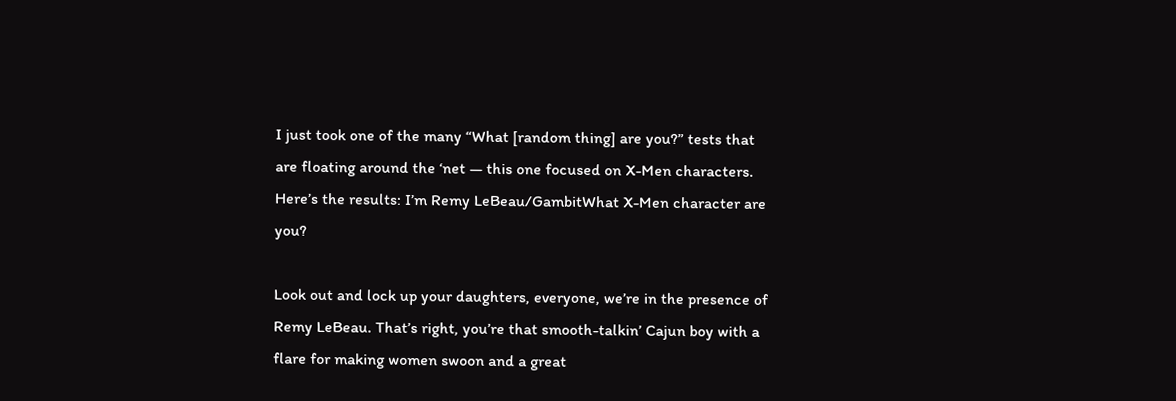I just took one of the many “What [random thing] are you?” tests that are floating around the ‘net — this one focused on X-Men characters. Here’s the results: I’m Remy LeBeau/GambitWhat X-Men character are you?

Look out and lock up your daughters, everyone, we’re in the presence of Remy LeBeau. That’s right, you’re that smooth-talkin’ Cajun boy with a flare for making women swoon and a great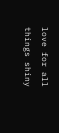love for all things shiny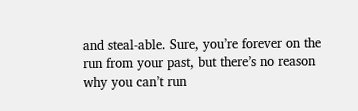and steal-able. Sure, you’re forever on the run from your past, but there’s no reason why you can’t run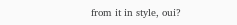from it in style, oui?